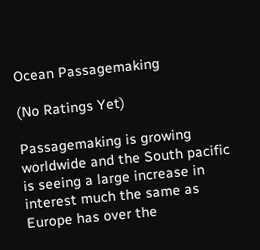Ocean Passagemaking

(No Ratings Yet)

Passagemaking is growing worldwide and the South pacific is seeing a large increase in interest much the same as Europe has over the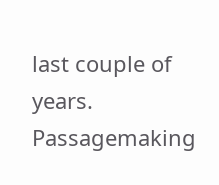last couple of years. Passagemaking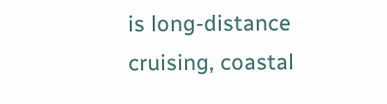is long-distance cruising, coastal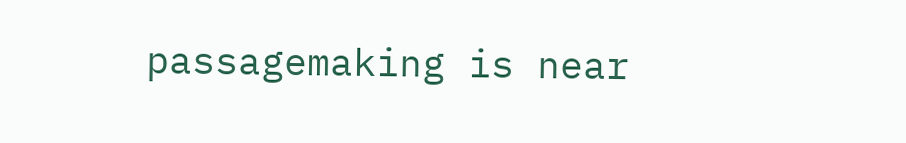passagemaking is near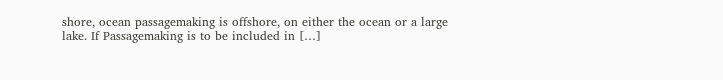shore, ocean passagemaking is offshore, on either the ocean or a large lake. If Passagemaking is to be included in […]